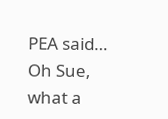PEA said…
Oh Sue, what a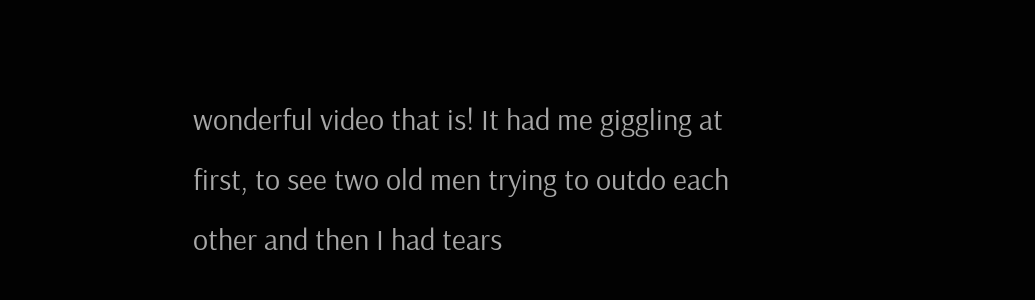wonderful video that is! It had me giggling at first, to see two old men trying to outdo each other and then I had tears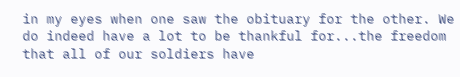in my eyes when one saw the obituary for the other. We do indeed have a lot to be thankful for...the freedom that all of our soldiers have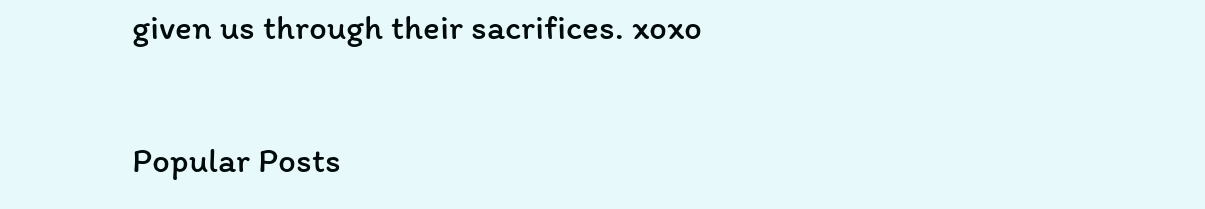given us through their sacrifices. xoxo

Popular Posts